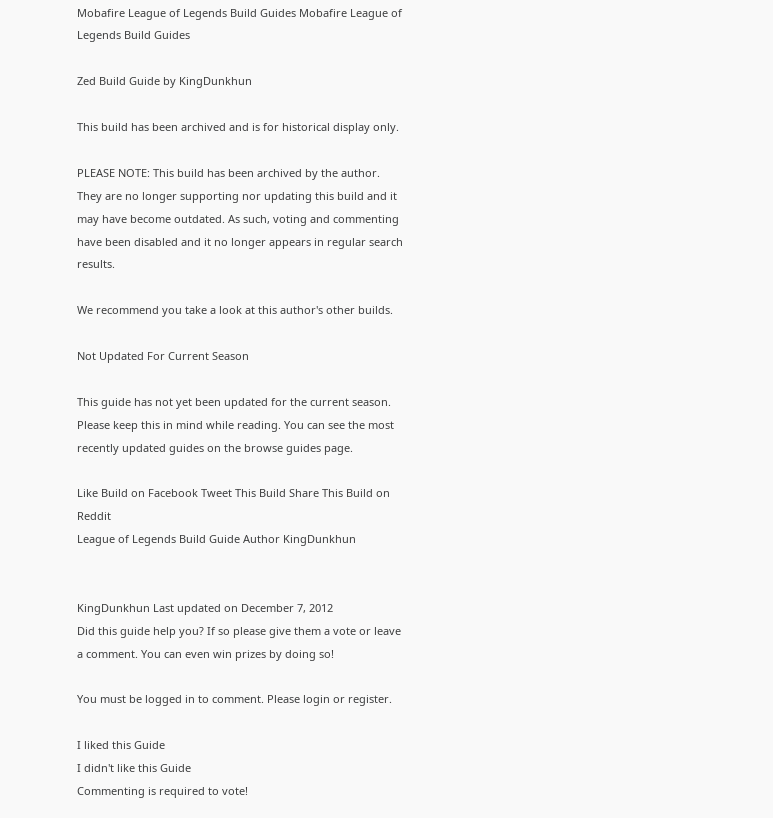Mobafire League of Legends Build Guides Mobafire League of Legends Build Guides

Zed Build Guide by KingDunkhun

This build has been archived and is for historical display only.

PLEASE NOTE: This build has been archived by the author. They are no longer supporting nor updating this build and it may have become outdated. As such, voting and commenting have been disabled and it no longer appears in regular search results.

We recommend you take a look at this author's other builds.

Not Updated For Current Season

This guide has not yet been updated for the current season. Please keep this in mind while reading. You can see the most recently updated guides on the browse guides page.

Like Build on Facebook Tweet This Build Share This Build on Reddit
League of Legends Build Guide Author KingDunkhun


KingDunkhun Last updated on December 7, 2012
Did this guide help you? If so please give them a vote or leave a comment. You can even win prizes by doing so!

You must be logged in to comment. Please login or register.

I liked this Guide
I didn't like this Guide
Commenting is required to vote!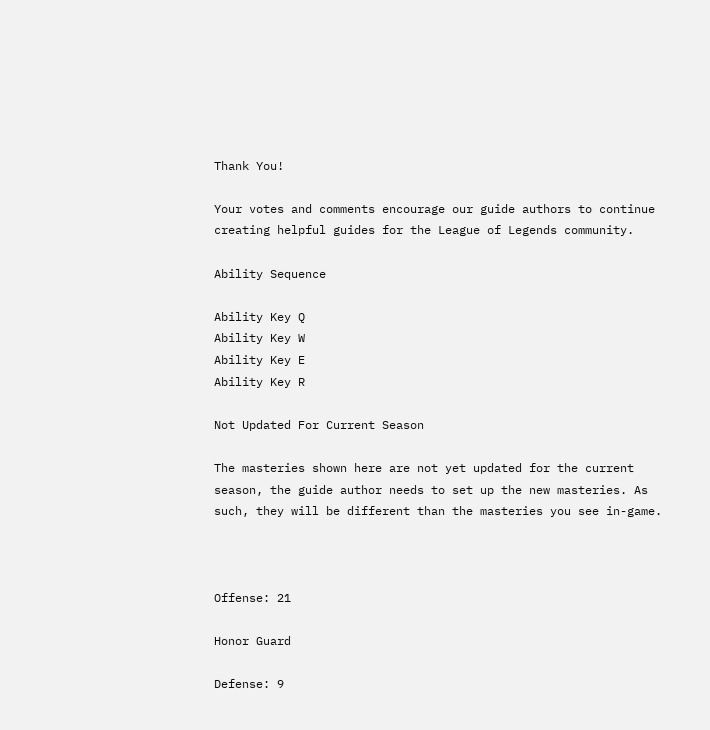Thank You!

Your votes and comments encourage our guide authors to continue
creating helpful guides for the League of Legends community.

Ability Sequence

Ability Key Q
Ability Key W
Ability Key E
Ability Key R

Not Updated For Current Season

The masteries shown here are not yet updated for the current season, the guide author needs to set up the new masteries. As such, they will be different than the masteries you see in-game.



Offense: 21

Honor Guard

Defense: 9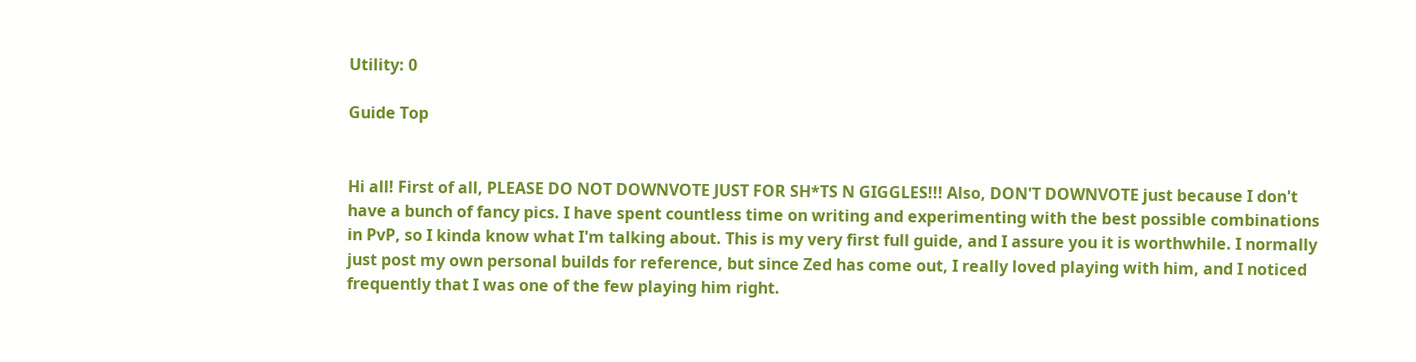Utility: 0

Guide Top


Hi all! First of all, PLEASE DO NOT DOWNVOTE JUST FOR SH*TS N GIGGLES!!! Also, DON'T DOWNVOTE just because I don't have a bunch of fancy pics. I have spent countless time on writing and experimenting with the best possible combinations in PvP, so I kinda know what I'm talking about. This is my very first full guide, and I assure you it is worthwhile. I normally just post my own personal builds for reference, but since Zed has come out, I really loved playing with him, and I noticed frequently that I was one of the few playing him right.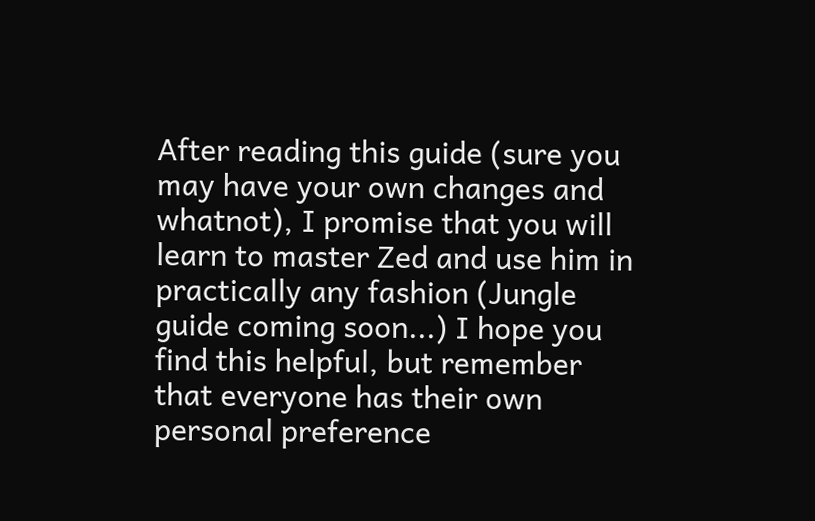After reading this guide (sure you may have your own changes and whatnot), I promise that you will learn to master Zed and use him in practically any fashion (Jungle guide coming soon...) I hope you find this helpful, but remember that everyone has their own personal preference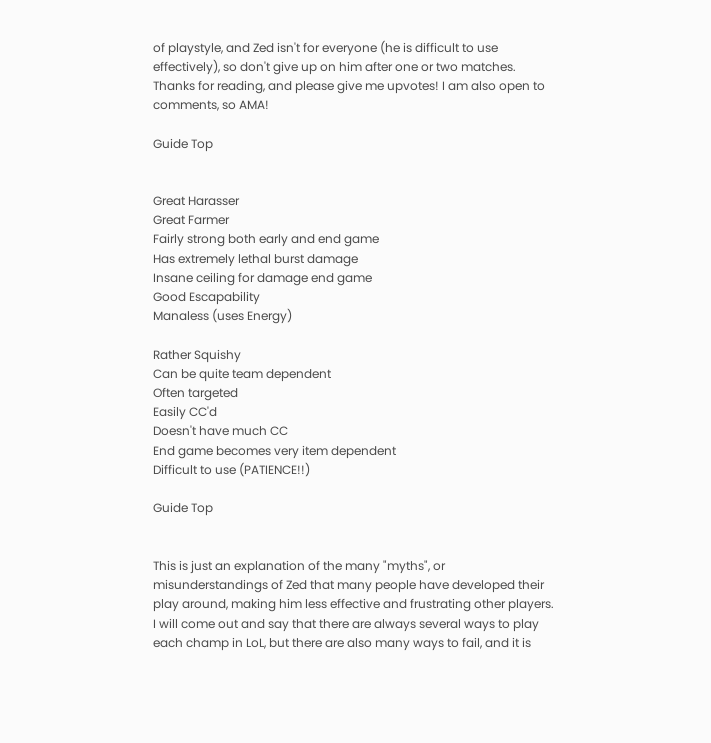of playstyle, and Zed isn't for everyone (he is difficult to use effectively), so don't give up on him after one or two matches. Thanks for reading, and please give me upvotes! I am also open to comments, so AMA!

Guide Top


Great Harasser
Great Farmer
Fairly strong both early and end game
Has extremely lethal burst damage
Insane ceiling for damage end game
Good Escapability
Manaless (uses Energy)

Rather Squishy
Can be quite team dependent
Often targeted
Easily CC'd
Doesn't have much CC
End game becomes very item dependent
Difficult to use (PATIENCE!!)

Guide Top


This is just an explanation of the many "myths", or misunderstandings of Zed that many people have developed their play around, making him less effective and frustrating other players. I will come out and say that there are always several ways to play each champ in LoL, but there are also many ways to fail, and it is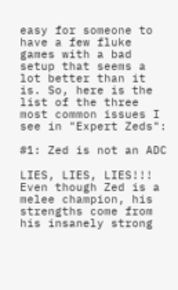easy for someone to have a few fluke games with a bad setup that seems a lot better than it is. So, here is the list of the three most common issues I see in "Expert Zeds":

#1: Zed is not an ADC

LIES, LIES, LIES!!! Even though Zed is a melee champion, his strengths come from his insanely strong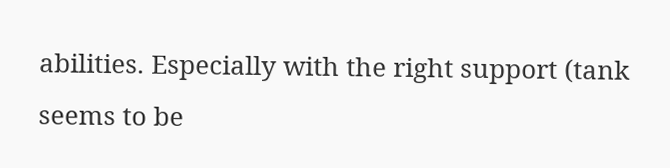abilities. Especially with the right support (tank seems to be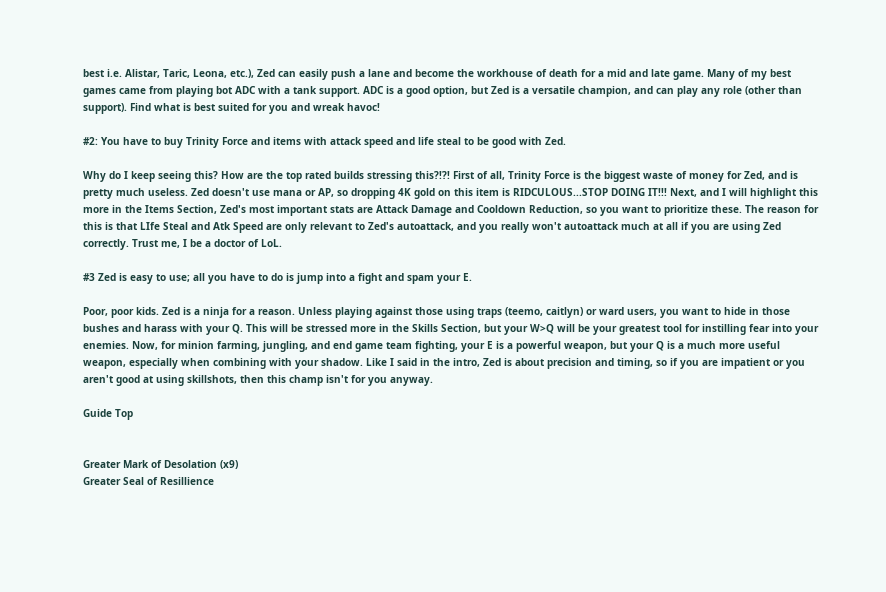best i.e. Alistar, Taric, Leona, etc.), Zed can easily push a lane and become the workhouse of death for a mid and late game. Many of my best games came from playing bot ADC with a tank support. ADC is a good option, but Zed is a versatile champion, and can play any role (other than support). Find what is best suited for you and wreak havoc!

#2: You have to buy Trinity Force and items with attack speed and life steal to be good with Zed.

Why do I keep seeing this? How are the top rated builds stressing this?!?! First of all, Trinity Force is the biggest waste of money for Zed, and is pretty much useless. Zed doesn't use mana or AP, so dropping 4K gold on this item is RIDCULOUS...STOP DOING IT!!! Next, and I will highlight this more in the Items Section, Zed's most important stats are Attack Damage and Cooldown Reduction, so you want to prioritize these. The reason for this is that LIfe Steal and Atk Speed are only relevant to Zed's autoattack, and you really won't autoattack much at all if you are using Zed correctly. Trust me, I be a doctor of LoL.

#3 Zed is easy to use; all you have to do is jump into a fight and spam your E.

Poor, poor kids. Zed is a ninja for a reason. Unless playing against those using traps (teemo, caitlyn) or ward users, you want to hide in those bushes and harass with your Q. This will be stressed more in the Skills Section, but your W>Q will be your greatest tool for instilling fear into your enemies. Now, for minion farming, jungling, and end game team fighting, your E is a powerful weapon, but your Q is a much more useful weapon, especially when combining with your shadow. Like I said in the intro, Zed is about precision and timing, so if you are impatient or you aren't good at using skillshots, then this champ isn't for you anyway.

Guide Top


Greater Mark of Desolation (x9)
Greater Seal of Resillience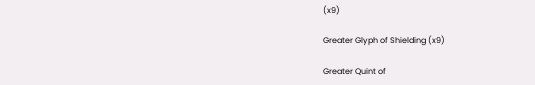(x9)

Greater Glyph of Shielding (x9)

Greater Quint of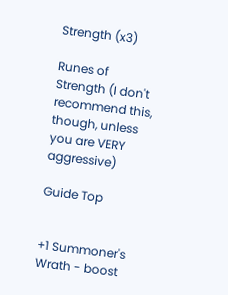Strength (x3)

Runes of Strength (I don't recommend this, though, unless you are VERY aggressive)

Guide Top


+1 Summoner's Wrath - boost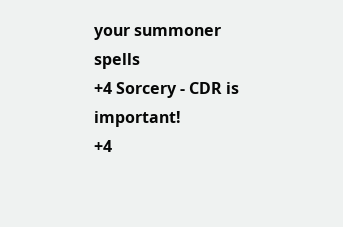your summoner spells
+4 Sorcery - CDR is important!
+4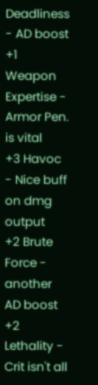Deadliness - AD boost
+1 Weapon Expertise - Armor Pen. is vital
+3 Havoc - Nice buff on dmg output
+2 Brute Force - another AD boost
+2 Lethality - Crit isn't all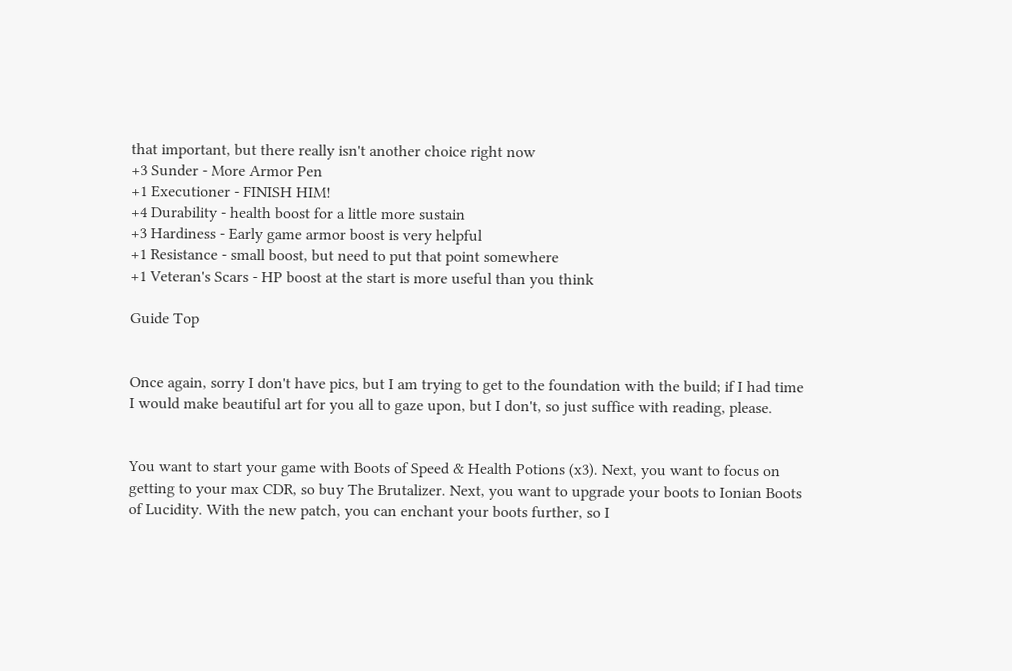that important, but there really isn't another choice right now
+3 Sunder - More Armor Pen
+1 Executioner - FINISH HIM!
+4 Durability - health boost for a little more sustain
+3 Hardiness - Early game armor boost is very helpful
+1 Resistance - small boost, but need to put that point somewhere
+1 Veteran's Scars - HP boost at the start is more useful than you think

Guide Top


Once again, sorry I don't have pics, but I am trying to get to the foundation with the build; if I had time I would make beautiful art for you all to gaze upon, but I don't, so just suffice with reading, please.


You want to start your game with Boots of Speed & Health Potions (x3). Next, you want to focus on getting to your max CDR, so buy The Brutalizer. Next, you want to upgrade your boots to Ionian Boots of Lucidity. With the new patch, you can enchant your boots further, so I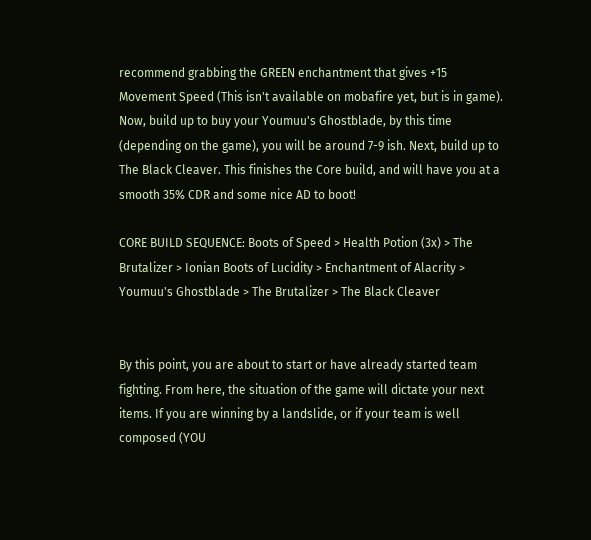recommend grabbing the GREEN enchantment that gives +15 Movement Speed (This isn't available on mobafire yet, but is in game). Now, build up to buy your Youmuu's Ghostblade, by this time (depending on the game), you will be around 7-9 ish. Next, build up to The Black Cleaver. This finishes the Core build, and will have you at a smooth 35% CDR and some nice AD to boot!

CORE BUILD SEQUENCE: Boots of Speed > Health Potion (3x) > The Brutalizer > Ionian Boots of Lucidity > Enchantment of Alacrity > Youmuu's Ghostblade > The Brutalizer > The Black Cleaver


By this point, you are about to start or have already started team fighting. From here, the situation of the game will dictate your next items. If you are winning by a landslide, or if your team is well composed (YOU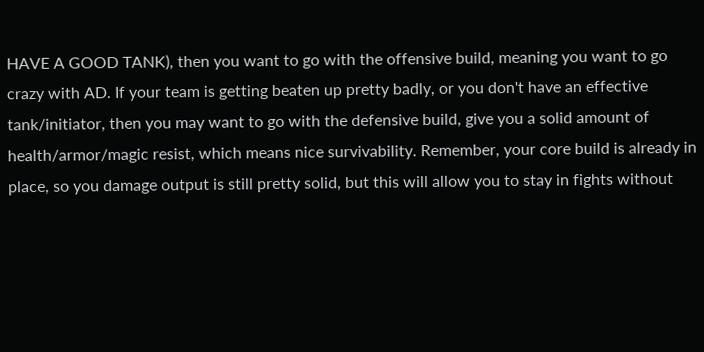HAVE A GOOD TANK), then you want to go with the offensive build, meaning you want to go crazy with AD. If your team is getting beaten up pretty badly, or you don't have an effective tank/initiator, then you may want to go with the defensive build, give you a solid amount of health/armor/magic resist, which means nice survivability. Remember, your core build is already in place, so you damage output is still pretty solid, but this will allow you to stay in fights without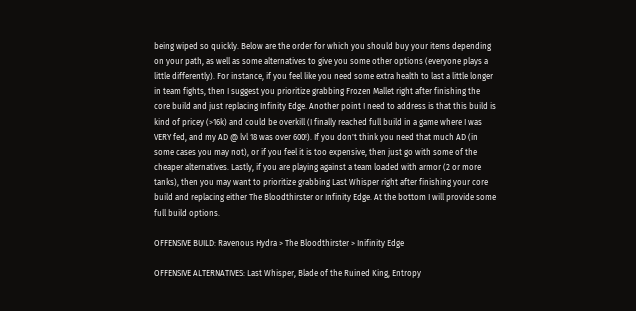being wiped so quickly. Below are the order for which you should buy your items depending on your path, as well as some alternatives to give you some other options (everyone plays a little differently). For instance, if you feel like you need some extra health to last a little longer in team fights, then I suggest you prioritize grabbing Frozen Mallet right after finishing the core build and just replacing Infinity Edge. Another point I need to address is that this build is kind of pricey (>16k) and could be overkill (I finally reached full build in a game where I was VERY fed, and my AD @ lvl 18 was over 600!). If you don't think you need that much AD (in some cases you may not), or if you feel it is too expensive, then just go with some of the cheaper alternatives. Lastly, if you are playing against a team loaded with armor (2 or more tanks), then you may want to prioritize grabbing Last Whisper right after finishing your core build and replacing either The Bloodthirster or Infinity Edge. At the bottom I will provide some full build options.

OFFENSIVE BUILD: Ravenous Hydra > The Bloodthirster > Inifinity Edge

OFFENSIVE ALTERNATIVES: Last Whisper, Blade of the Ruined King, Entropy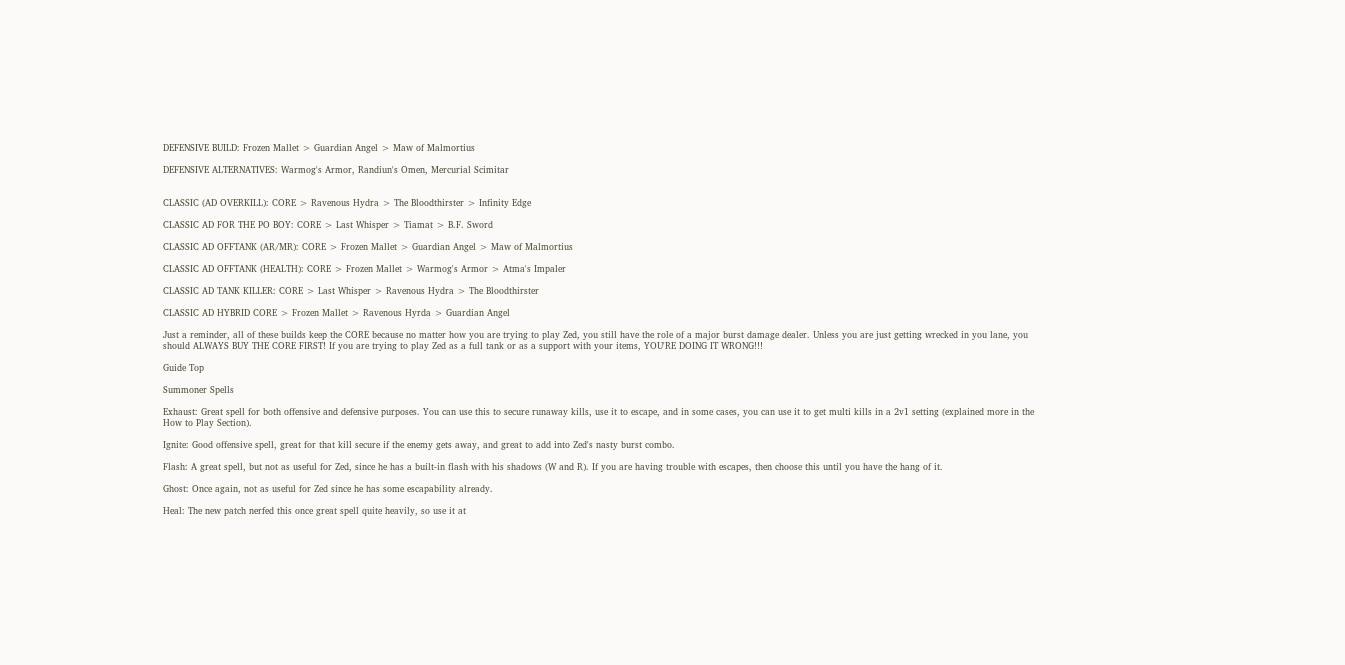DEFENSIVE BUILD: Frozen Mallet > Guardian Angel > Maw of Malmortius

DEFENSIVE ALTERNATIVES: Warmog's Armor, Randiun's Omen, Mercurial Scimitar


CLASSIC (AD OVERKILL): CORE > Ravenous Hydra > The Bloodthirster > Infinity Edge

CLASSIC AD FOR THE PO BOY: CORE > Last Whisper > Tiamat > B.F. Sword

CLASSIC AD OFFTANK (AR/MR): CORE > Frozen Mallet > Guardian Angel > Maw of Malmortius

CLASSIC AD OFFTANK (HEALTH): CORE > Frozen Mallet > Warmog's Armor > Atma's Impaler

CLASSIC AD TANK KILLER: CORE > Last Whisper > Ravenous Hydra > The Bloodthirster

CLASSIC AD HYBRID CORE > Frozen Mallet > Ravenous Hyrda > Guardian Angel

Just a reminder, all of these builds keep the CORE because no matter how you are trying to play Zed, you still have the role of a major burst damage dealer. Unless you are just getting wrecked in you lane, you should ALWAYS BUY THE CORE FIRST! If you are trying to play Zed as a full tank or as a support with your items, YOU'RE DOING IT WRONG!!!

Guide Top

Summoner Spells

Exhaust: Great spell for both offensive and defensive purposes. You can use this to secure runaway kills, use it to escape, and in some cases, you can use it to get multi kills in a 2v1 setting (explained more in the How to Play Section).

Ignite: Good offensive spell, great for that kill secure if the enemy gets away, and great to add into Zed's nasty burst combo.

Flash: A great spell, but not as useful for Zed, since he has a built-in flash with his shadows (W and R). If you are having trouble with escapes, then choose this until you have the hang of it.

Ghost: Once again, not as useful for Zed since he has some escapability already.

Heal: The new patch nerfed this once great spell quite heavily, so use it at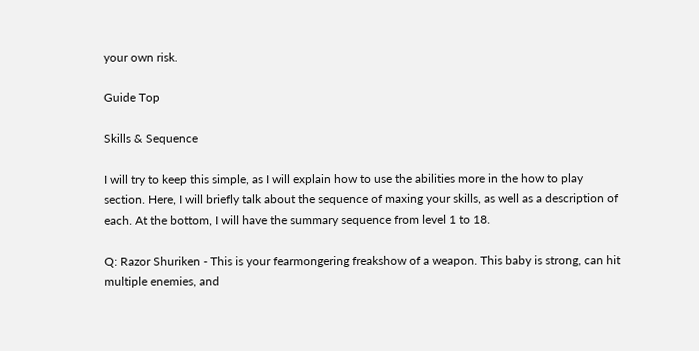your own risk.

Guide Top

Skills & Sequence

I will try to keep this simple, as I will explain how to use the abilities more in the how to play section. Here, I will briefly talk about the sequence of maxing your skills, as well as a description of each. At the bottom, I will have the summary sequence from level 1 to 18.

Q: Razor Shuriken - This is your fearmongering freakshow of a weapon. This baby is strong, can hit multiple enemies, and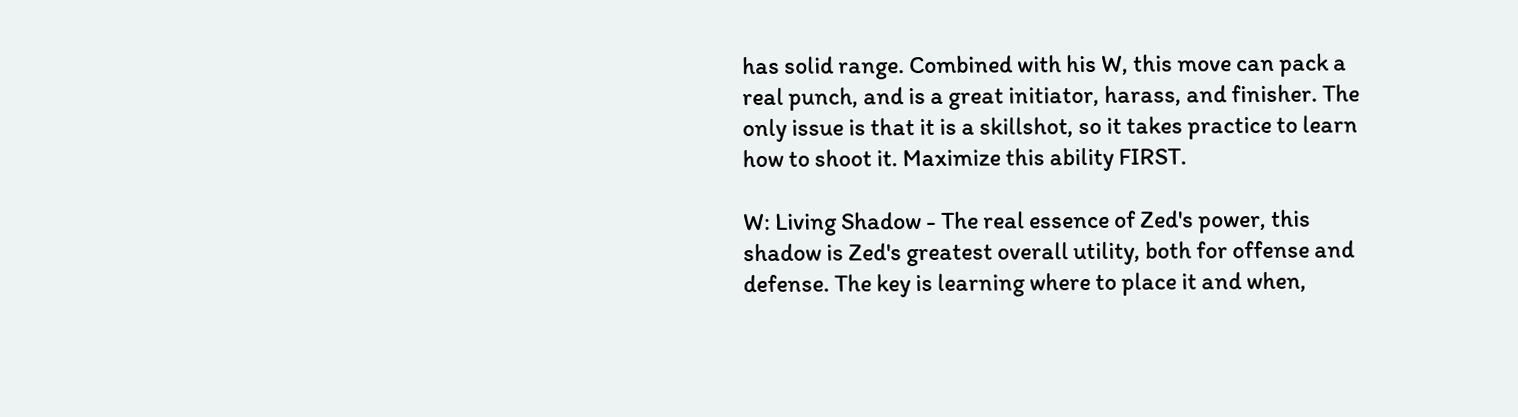has solid range. Combined with his W, this move can pack a real punch, and is a great initiator, harass, and finisher. The only issue is that it is a skillshot, so it takes practice to learn how to shoot it. Maximize this ability FIRST.

W: Living Shadow - The real essence of Zed's power, this shadow is Zed's greatest overall utility, both for offense and defense. The key is learning where to place it and when,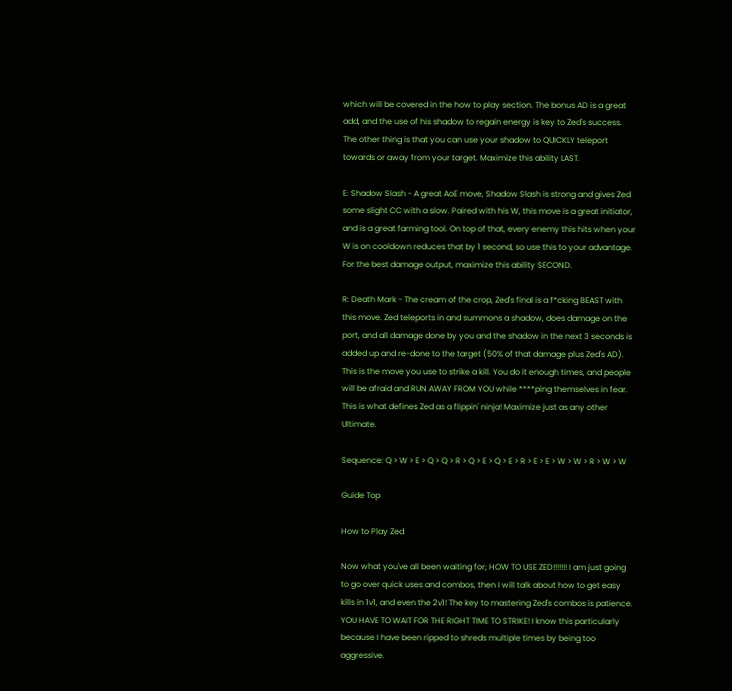which will be covered in the how to play section. The bonus AD is a great add, and the use of his shadow to regain energy is key to Zed's success. The other thing is that you can use your shadow to QUICKLY teleport towards or away from your target. Maximize this ability LAST.

E: Shadow Slash - A great AoE move, Shadow Slash is strong and gives Zed some slight CC with a slow. Paired with his W, this move is a great initiator, and is a great farming tool. On top of that, every enemy this hits when your W is on cooldown reduces that by 1 second, so use this to your advantage. For the best damage output, maximize this ability SECOND.

R: Death Mark - The cream of the crop, Zed's final is a f*cking BEAST with this move. Zed teleports in and summons a shadow, does damage on the port, and all damage done by you and the shadow in the next 3 seconds is added up and re-done to the target (50% of that damage plus Zed's AD). This is the move you use to strike a kill. You do it enough times, and people will be afraid and RUN AWAY FROM YOU while ****ping themselves in fear. This is what defines Zed as a flippin' ninja! Maximize just as any other Ultimate.

Sequence: Q > W > E > Q > Q > R > Q > E > Q > E > R > E > E > W > W > R > W > W

Guide Top

How to Play Zed

Now what you've all been waiting for; HOW TO USE ZED!!!!!!! I am just going to go over quick uses and combos, then I will talk about how to get easy kills in 1v1, and even the 2v1! The key to mastering Zed's combos is patience. YOU HAVE TO WAIT FOR THE RIGHT TIME TO STRIKE! I know this particularly because I have been ripped to shreds multiple times by being too aggressive.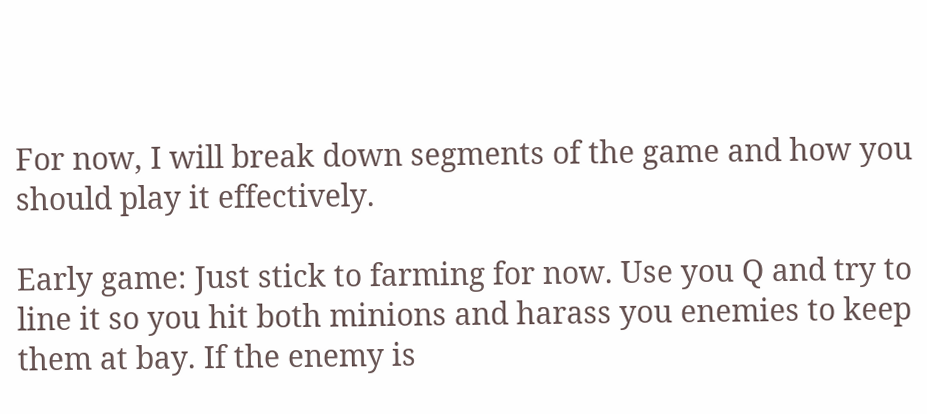For now, I will break down segments of the game and how you should play it effectively.

Early game: Just stick to farming for now. Use you Q and try to line it so you hit both minions and harass you enemies to keep them at bay. If the enemy is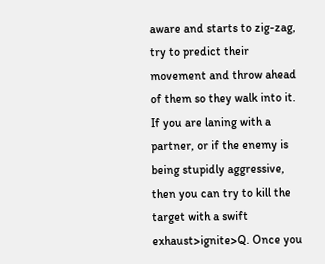aware and starts to zig-zag, try to predict their movement and throw ahead of them so they walk into it. If you are laning with a partner, or if the enemy is being stupidly aggressive, then you can try to kill the target with a swift exhaust>ignite>Q. Once you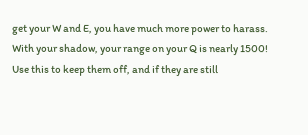get your W and E, you have much more power to harass. With your shadow, your range on your Q is nearly 1500! Use this to keep them off, and if they are still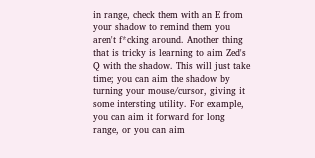in range, check them with an E from your shadow to remind them you aren't f*cking around. Another thing that is tricky is learning to aim Zed's Q with the shadow. This will just take time; you can aim the shadow by turning your mouse/cursor, giving it some intersting utility. For example, you can aim it forward for long range, or you can aim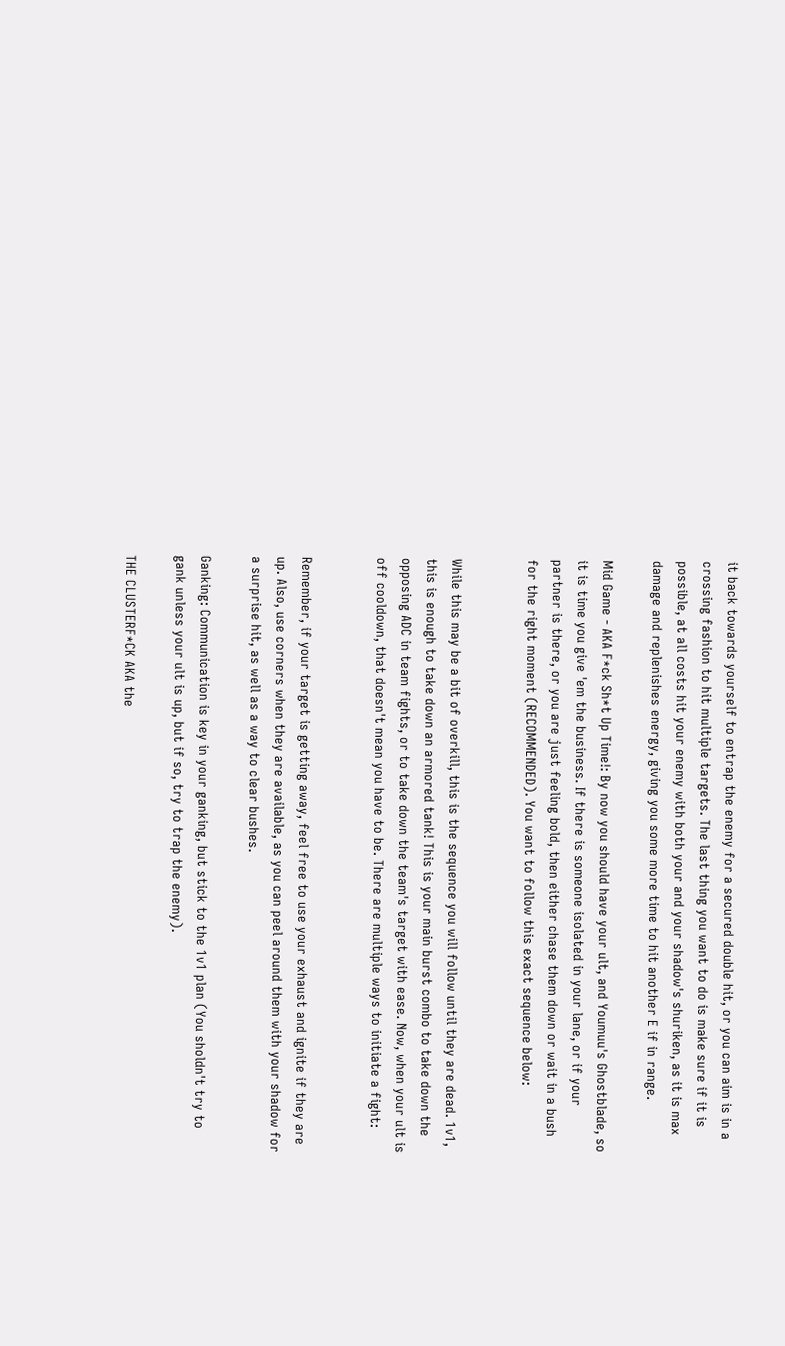it back towards yourself to entrap the enemy for a secured double hit, or you can aim is in a crossing fashion to hit multiple targets. The last thing you want to do is make sure if it is possible, at all costs hit your enemy with both your and your shadow's shuriken, as it is max damage and replenishes energy, giving you some more time to hit another E if in range.

Mid Game - AKA F*ck Sh*t Up Time!: By now you should have your ult, and Youmuu's Ghostblade, so it is time you give 'em the business. If there is someone isolated in your lane, or if your partner is there, or you are just feeling bold, then either chase them down or wait in a bush for the right moment (RECOMMENDED). You want to follow this exact sequence below:


While this may be a bit of overkill, this is the sequence you will follow until they are dead. 1v1, this is enough to take down an armored tank! This is your main burst combo to take down the opposing ADC in team fights, or to take down the team's target with ease. Now, when your ult is off cooldown, that doesn't mean you have to be. There are multiple ways to initiate a fight:


Remember, if your target is getting away, feel free to use your exhaust and ignite if they are up. Also, use corners when they are available, as you can peel around them with your shadow for a surprise hit, as well as a way to clear bushes.

Ganking: Communication is key in your ganking, but stick to the 1v1 plan (You sholdn't try to gank unless your ult is up, but if so, try to trap the enemy).

THE CLUSTERF*CK AKA the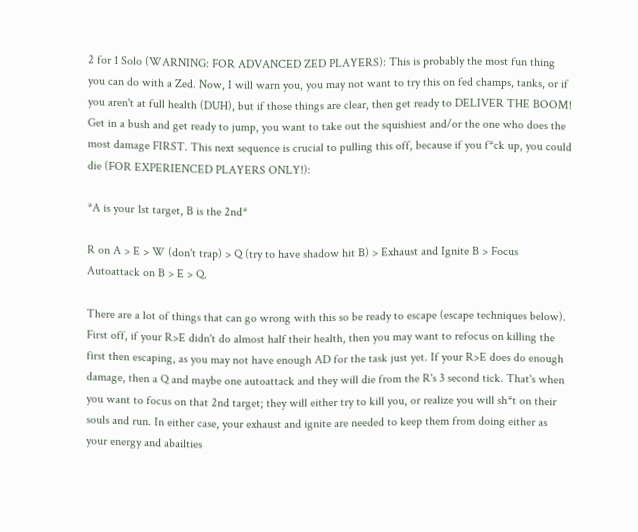2 for 1 Solo (WARNING: FOR ADVANCED ZED PLAYERS): This is probably the most fun thing you can do with a Zed. Now, I will warn you, you may not want to try this on fed champs, tanks, or if you aren't at full health (DUH), but if those things are clear, then get ready to DELIVER THE BOOM! Get in a bush and get ready to jump, you want to take out the squishiest and/or the one who does the most damage FIRST. This next sequence is crucial to pulling this off, because if you f*ck up, you could die (FOR EXPERIENCED PLAYERS ONLY!):

*A is your 1st target, B is the 2nd*

R on A > E > W (don't trap) > Q (try to have shadow hit B) > Exhaust and Ignite B > Focus Autoattack on B > E > Q.

There are a lot of things that can go wrong with this so be ready to escape (escape techniques below). First off, if your R>E didn't do almost half their health, then you may want to refocus on killing the first then escaping, as you may not have enough AD for the task just yet. If your R>E does do enough damage, then a Q and maybe one autoattack and they will die from the R's 3 second tick. That's when you want to focus on that 2nd target; they will either try to kill you, or realize you will sh*t on their souls and run. In either case, your exhaust and ignite are needed to keep them from doing either as your energy and abailties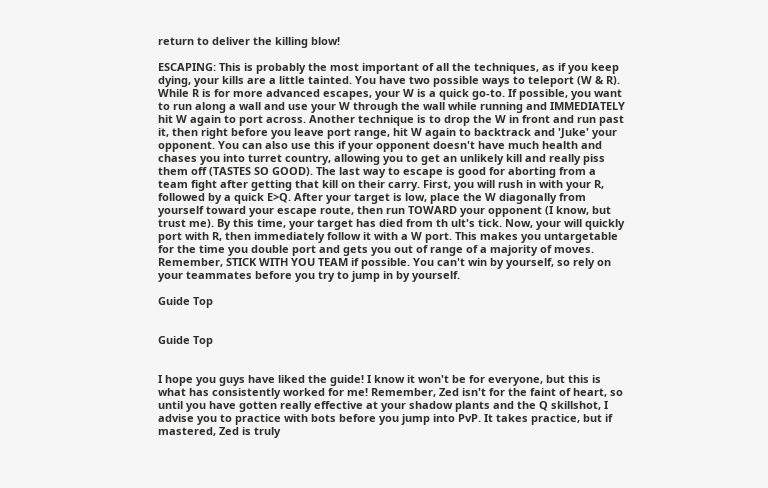return to deliver the killing blow!

ESCAPING: This is probably the most important of all the techniques, as if you keep dying, your kills are a little tainted. You have two possible ways to teleport (W & R). While R is for more advanced escapes, your W is a quick go-to. If possible, you want to run along a wall and use your W through the wall while running and IMMEDIATELY hit W again to port across. Another technique is to drop the W in front and run past it, then right before you leave port range, hit W again to backtrack and 'Juke' your opponent. You can also use this if your opponent doesn't have much health and chases you into turret country, allowing you to get an unlikely kill and really piss them off (TASTES SO GOOD). The last way to escape is good for aborting from a team fight after getting that kill on their carry. First, you will rush in with your R, followed by a quick E>Q. After your target is low, place the W diagonally from yourself toward your escape route, then run TOWARD your opponent (I know, but trust me). By this time, your target has died from th ult's tick. Now, your will quickly port with R, then immediately follow it with a W port. This makes you untargetable for the time you double port and gets you out of range of a majority of moves. Remember, STICK WITH YOU TEAM if possible. You can't win by yourself, so rely on your teammates before you try to jump in by yourself.

Guide Top


Guide Top


I hope you guys have liked the guide! I know it won't be for everyone, but this is what has consistently worked for me! Remember, Zed isn't for the faint of heart, so until you have gotten really effective at your shadow plants and the Q skillshot, I advise you to practice with bots before you jump into PvP. It takes practice, but if mastered, Zed is truly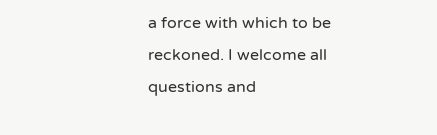a force with which to be reckoned. I welcome all questions and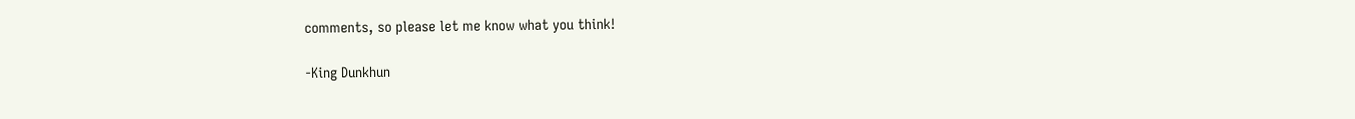comments, so please let me know what you think!

-King Dunkhun